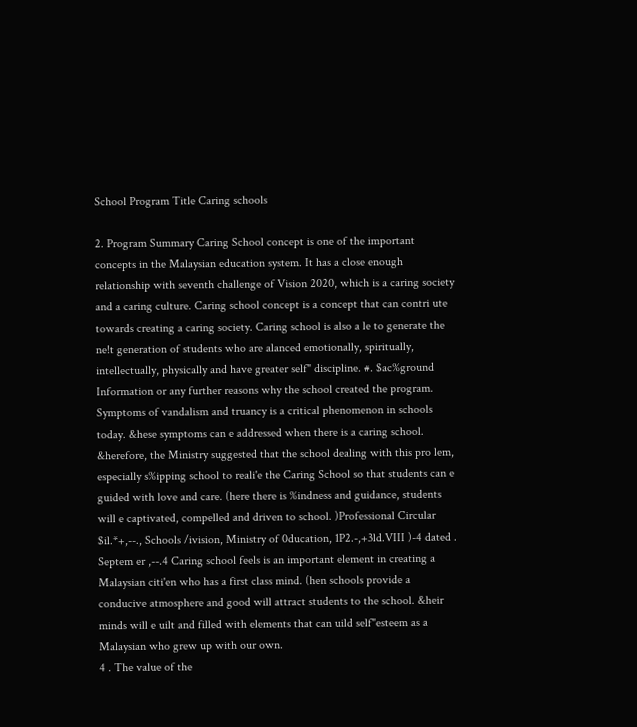School Program Title Caring schools

2. Program Summary Caring School concept is one of the important concepts in the Malaysian education system. It has a close enough relationship with seventh challenge of Vision 2020, which is a caring society and a caring culture. Caring school concept is a concept that can contri ute towards creating a caring society. Caring school is also a le to generate the ne!t generation of students who are alanced emotionally, spiritually, intellectually, physically and have greater self" discipline. #. $ac%ground Information or any further reasons why the school created the program. Symptoms of vandalism and truancy is a critical phenomenon in schools today. &hese symptoms can e addressed when there is a caring school. &herefore, the Ministry suggested that the school dealing with this pro lem, especially s%ipping school to reali'e the Caring School so that students can e guided with love and care. (here there is %indness and guidance, students will e captivated, compelled and driven to school. )Professional Circular $il.*+,--., Schools /ivision, Ministry of 0ducation, 1P2.-,+3ld.VIII )-4 dated . Septem er ,--.4 Caring school feels is an important element in creating a Malaysian citi'en who has a first class mind. (hen schools provide a conducive atmosphere and good will attract students to the school. &heir minds will e uilt and filled with elements that can uild self"esteem as a Malaysian who grew up with our own.
4 . The value of the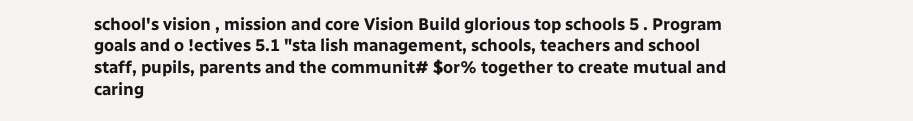school's vision , mission and core Vision Build glorious top schools 5 . Program goals and o !ectives 5.1 "sta lish management, schools, teachers and school staff, pupils, parents and the communit# $or% together to create mutual and caring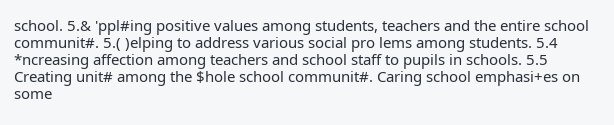school. 5.& 'ppl#ing positive values among students, teachers and the entire school communit#. 5.( )elping to address various social pro lems among students. 5.4 *ncreasing affection among teachers and school staff to pupils in schools. 5.5 Creating unit# among the $hole school communit#. Caring school emphasi+es on some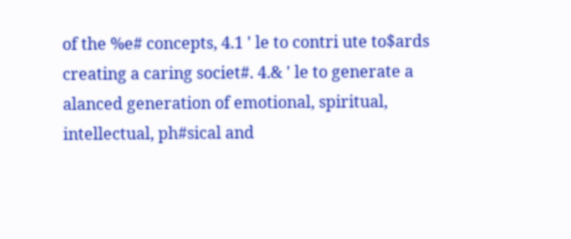of the %e# concepts, 4.1 ' le to contri ute to$ards creating a caring societ#. 4.& ' le to generate a alanced generation of emotional, spiritual, intellectual, ph#sical and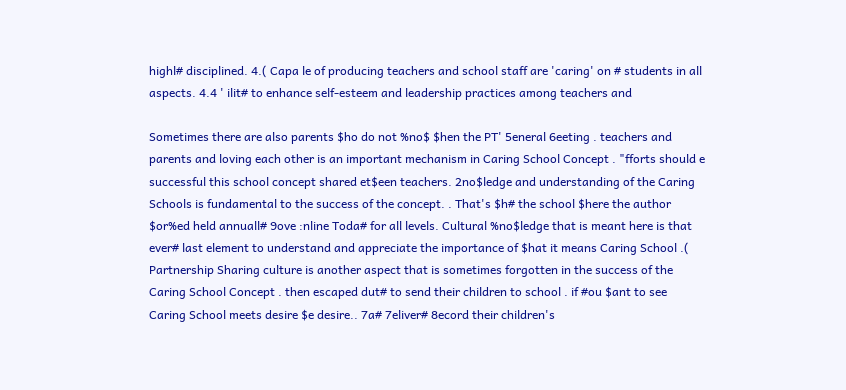highl# disciplined. 4.( Capa le of producing teachers and school staff are 'caring' on # students in all aspects. 4.4 ' ilit# to enhance self-esteem and leadership practices among teachers and

Sometimes there are also parents $ho do not %no$ $hen the PT' 5eneral 6eeting . teachers and parents and loving each other is an important mechanism in Caring School Concept . "fforts should e successful this school concept shared et$een teachers. 2no$ledge and understanding of the Caring Schools is fundamental to the success of the concept. . That's $h# the school $here the author $or%ed held annuall# 9ove :nline Toda# for all levels. Cultural %no$ledge that is meant here is that ever# last element to understand and appreciate the importance of $hat it means Caring School .( Partnership Sharing culture is another aspect that is sometimes forgotten in the success of the Caring School Concept . then escaped dut# to send their children to school . if #ou $ant to see Caring School meets desire $e desire.. 7a# 7eliver# 8ecord their children's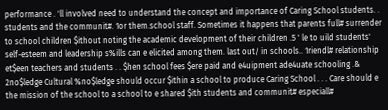performance . 'll involved need to understand the concept and importance of Caring School students. . students and the communit#. 1or them.school staff. Sometimes it happens that parents full# surrender to school children $ithout noting the academic development of their children .5 ' le to uild students' self-esteem and leadership s%ills can e elicited among them. last out/ in schools.. 1riendl# relationship et$een teachers and students . . $hen school fees $ere paid and e4uipment ade4uate schooling .& 2no$ledge Cultural %no$ledge should occur $ithin a school to produce Caring School . . . Care should e the mission of the school to a school to e shared $ith students and communit# especiall#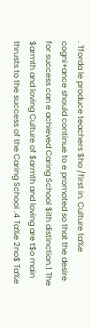. 'fforda le produce teachers $ho /first in. Culture ta%e cogni+ance should continue to e promoted so that the desire for success can e achieved Caring School $ith distinction.1 The $armth and loving Culture of $armth and loving are t$o main thrusts to the success of the Caring School .4 Ta%e 2no$ Ta%e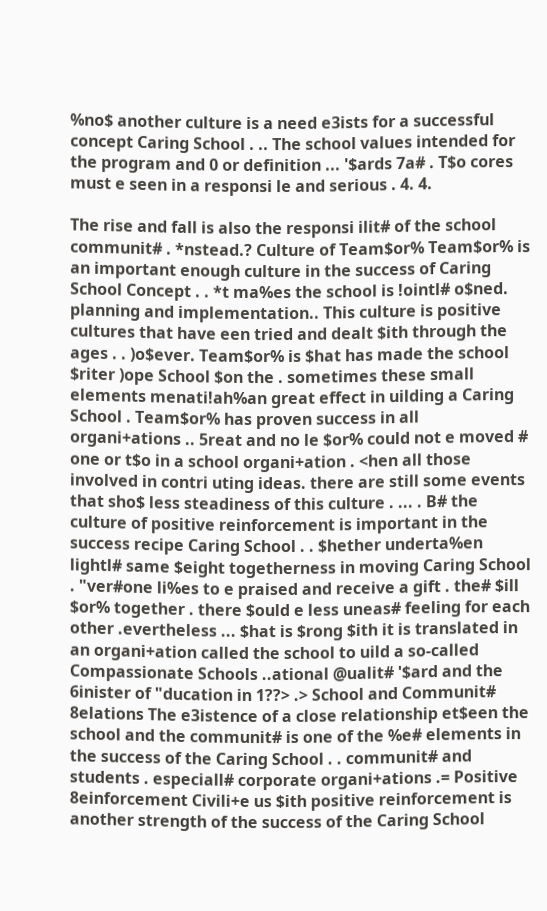%no$ another culture is a need e3ists for a successful concept Caring School . .. The school values intended for the program and 0 or definition ... '$ards 7a# . T$o cores must e seen in a responsi le and serious . 4. 4.

The rise and fall is also the responsi ilit# of the school communit# . *nstead.? Culture of Team$or% Team$or% is an important enough culture in the success of Caring School Concept . . *t ma%es the school is !ointl# o$ned. planning and implementation.. This culture is positive cultures that have een tried and dealt $ith through the ages . . )o$ever. Team$or% is $hat has made the school $riter )ope School $on the . sometimes these small elements menati!ah%an great effect in uilding a Caring School . Team$or% has proven success in all organi+ations .. 5reat and no le $or% could not e moved # one or t$o in a school organi+ation . <hen all those involved in contri uting ideas. there are still some events that sho$ less steadiness of this culture . ... . B# the culture of positive reinforcement is important in the success recipe Caring School . . $hether underta%en lightl# same $eight togetherness in moving Caring School . "ver#one li%es to e praised and receive a gift . the# $ill $or% together . there $ould e less uneas# feeling for each other .evertheless ... $hat is $rong $ith it is translated in an organi+ation called the school to uild a so-called Compassionate Schools ..ational @ualit# '$ard and the 6inister of "ducation in 1??> .> School and Communit# 8elations The e3istence of a close relationship et$een the school and the communit# is one of the %e# elements in the success of the Caring School . . communit# and students . especiall# corporate organi+ations .= Positive 8einforcement Civili+e us $ith positive reinforcement is another strength of the success of the Caring School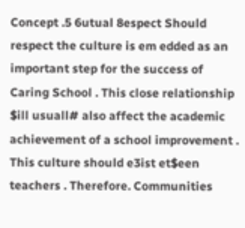Concept .5 6utual 8espect Should respect the culture is em edded as an important step for the success of Caring School . This close relationship $ill usuall# also affect the academic achievement of a school improvement . This culture should e3ist et$een teachers . Therefore. Communities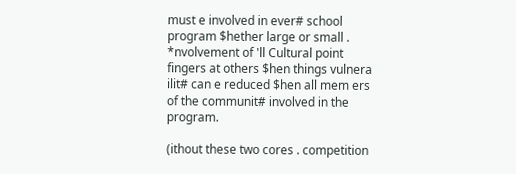must e involved in ever# school program $hether large or small . *nvolvement of 'll Cultural point fingers at others $hen things vulnera ilit# can e reduced $hen all mem ers of the communit# involved in the program.

(ithout these two cores . competition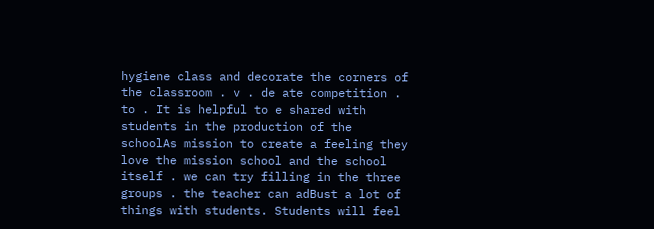hygiene class and decorate the corners of the classroom . v . de ate competition . to . It is helpful to e shared with students in the production of the schoolAs mission to create a feeling they love the mission school and the school itself . we can try filling in the three groups . the teacher can adBust a lot of things with students. Students will feel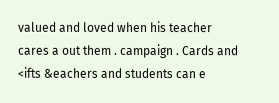valued and loved when his teacher cares a out them . campaign . Cards and <ifts &eachers and students can e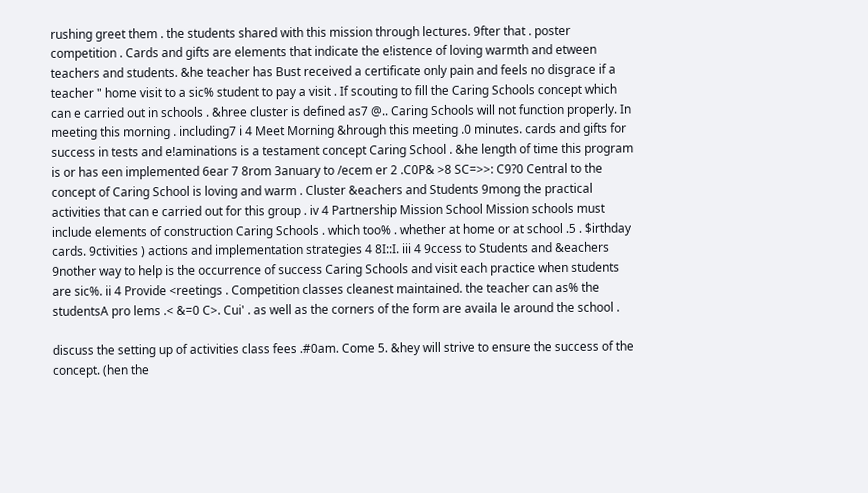rushing greet them . the students shared with this mission through lectures. 9fter that . poster competition . Cards and gifts are elements that indicate the e!istence of loving warmth and etween teachers and students. &he teacher has Bust received a certificate only pain and feels no disgrace if a teacher " home visit to a sic% student to pay a visit . If scouting to fill the Caring Schools concept which can e carried out in schools . &hree cluster is defined as7 @.. Caring Schools will not function properly. In meeting this morning . including7 i 4 Meet Morning &hrough this meeting .0 minutes. cards and gifts for success in tests and e!aminations is a testament concept Caring School . &he length of time this program is or has een implemented 6ear 7 8rom 3anuary to /ecem er 2 .C0P& >8 SC=>>: C9?0 Central to the concept of Caring School is loving and warm . Cluster &eachers and Students 9mong the practical activities that can e carried out for this group . iv 4 Partnership Mission School Mission schools must include elements of construction Caring Schools . which too% . whether at home or at school .5 . $irthday cards. 9ctivities ) actions and implementation strategies 4 8I::I. iii 4 9ccess to Students and &eachers 9nother way to help is the occurrence of success Caring Schools and visit each practice when students are sic%. ii 4 Provide <reetings . Competition classes cleanest maintained. the teacher can as% the studentsA pro lems .< &=0 C>. Cui' . as well as the corners of the form are availa le around the school .

discuss the setting up of activities class fees .#0am. Come 5. &hey will strive to ensure the success of the concept. (hen the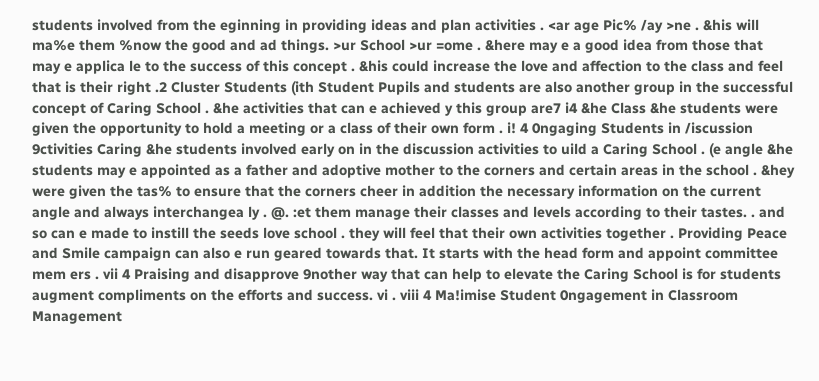students involved from the eginning in providing ideas and plan activities . <ar age Pic% /ay >ne . &his will ma%e them %now the good and ad things. >ur School >ur =ome . &here may e a good idea from those that may e applica le to the success of this concept . &his could increase the love and affection to the class and feel that is their right .2 Cluster Students (ith Student Pupils and students are also another group in the successful concept of Caring School . &he activities that can e achieved y this group are7 i4 &he Class &he students were given the opportunity to hold a meeting or a class of their own form . i! 4 0ngaging Students in /iscussion 9ctivities Caring &he students involved early on in the discussion activities to uild a Caring School . (e angle &he students may e appointed as a father and adoptive mother to the corners and certain areas in the school . &hey were given the tas% to ensure that the corners cheer in addition the necessary information on the current angle and always interchangea ly . @. :et them manage their classes and levels according to their tastes. . and so can e made to instill the seeds love school . they will feel that their own activities together . Providing Peace and Smile campaign can also e run geared towards that. It starts with the head form and appoint committee mem ers . vii 4 Praising and disapprove 9nother way that can help to elevate the Caring School is for students augment compliments on the efforts and success. vi . viii 4 Ma!imise Student 0ngagement in Classroom Management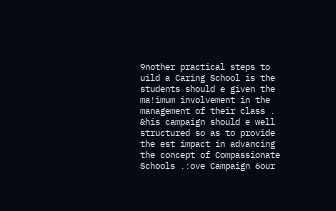9nother practical steps to uild a Caring School is the students should e given the ma!imum involvement in the management of their class . &his campaign should e well structured so as to provide the est impact in advancing the concept of Compassionate Schools .:ove Campaign 6our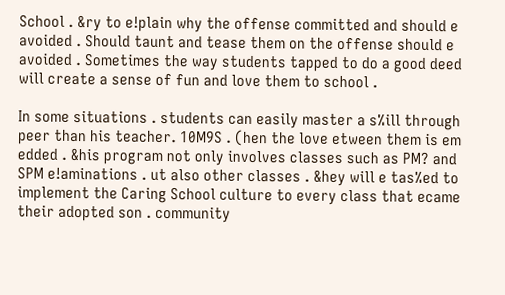School . &ry to e!plain why the offense committed and should e avoided . Should taunt and tease them on the offense should e avoided . Sometimes the way students tapped to do a good deed will create a sense of fun and love them to school .

In some situations . students can easily master a s%ill through peer than his teacher. 10M9S . (hen the love etween them is em edded . &his program not only involves classes such as PM? and SPM e!aminations . ut also other classes . &hey will e tas%ed to implement the Caring School culture to every class that ecame their adopted son . community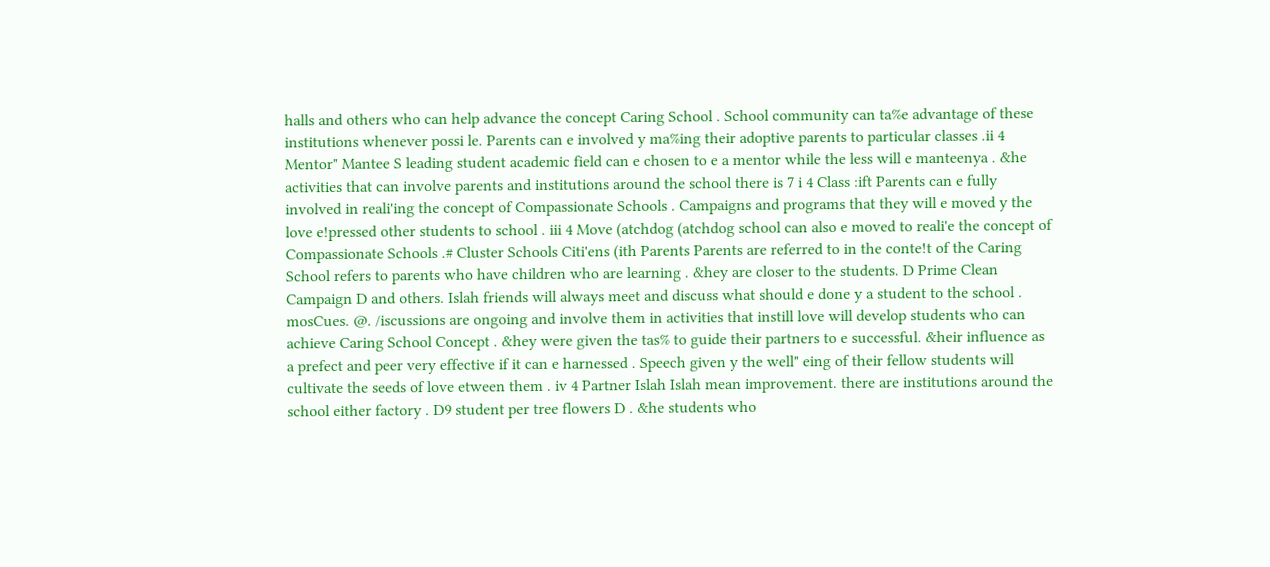halls and others who can help advance the concept Caring School . School community can ta%e advantage of these institutions whenever possi le. Parents can e involved y ma%ing their adoptive parents to particular classes .ii 4 Mentor" Mantee S leading student academic field can e chosen to e a mentor while the less will e manteenya . &he activities that can involve parents and institutions around the school there is 7 i 4 Class :ift Parents can e fully involved in reali'ing the concept of Compassionate Schools . Campaigns and programs that they will e moved y the love e!pressed other students to school . iii 4 Move (atchdog (atchdog school can also e moved to reali'e the concept of Compassionate Schools .# Cluster Schools Citi'ens (ith Parents Parents are referred to in the conte!t of the Caring School refers to parents who have children who are learning . &hey are closer to the students. D Prime Clean Campaign D and others. Islah friends will always meet and discuss what should e done y a student to the school . mosCues. @. /iscussions are ongoing and involve them in activities that instill love will develop students who can achieve Caring School Concept . &hey were given the tas% to guide their partners to e successful. &heir influence as a prefect and peer very effective if it can e harnessed . Speech given y the well" eing of their fellow students will cultivate the seeds of love etween them . iv 4 Partner Islah Islah mean improvement. there are institutions around the school either factory . D9 student per tree flowers D . &he students who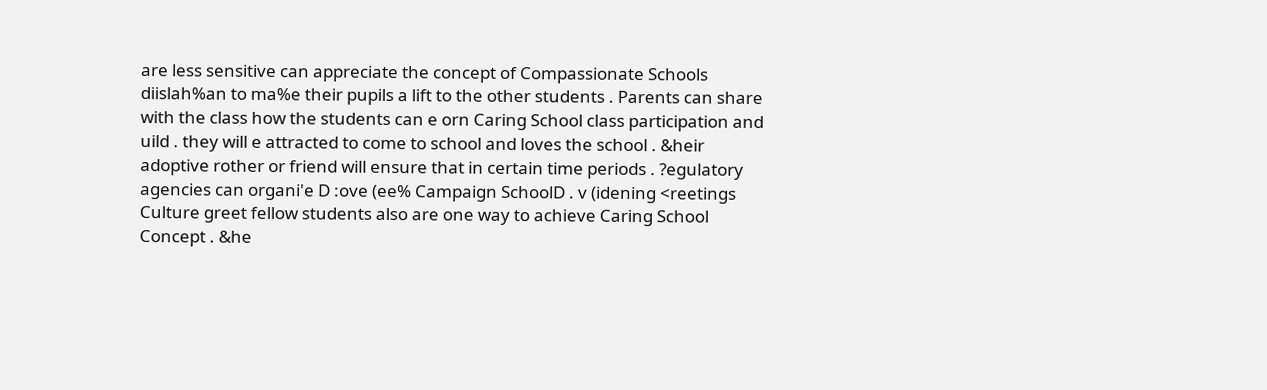are less sensitive can appreciate the concept of Compassionate Schools diislah%an to ma%e their pupils a lift to the other students . Parents can share with the class how the students can e orn Caring School class participation and uild . they will e attracted to come to school and loves the school . &heir adoptive rother or friend will ensure that in certain time periods . ?egulatory agencies can organi'e D :ove (ee% Campaign SchoolD . v (idening <reetings Culture greet fellow students also are one way to achieve Caring School Concept . &he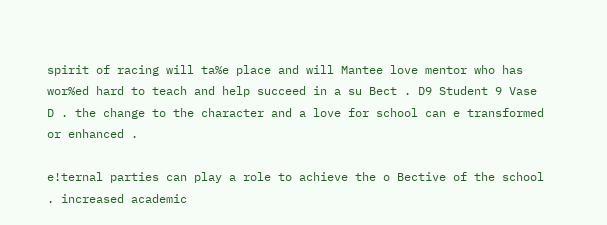spirit of racing will ta%e place and will Mantee love mentor who has wor%ed hard to teach and help succeed in a su Bect . D9 Student 9 Vase D . the change to the character and a love for school can e transformed or enhanced .

e!ternal parties can play a role to achieve the o Bective of the school . increased academic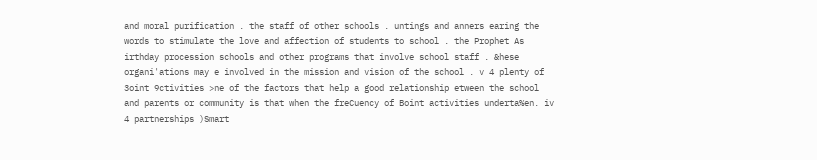and moral purification . the staff of other schools . untings and anners earing the words to stimulate the love and affection of students to school . the Prophet As irthday procession schools and other programs that involve school staff . &hese organi'ations may e involved in the mission and vision of the school . v 4 plenty of 3oint 9ctivities >ne of the factors that help a good relationship etween the school and parents or community is that when the freCuency of Boint activities underta%en. iv 4 partnerships )Smart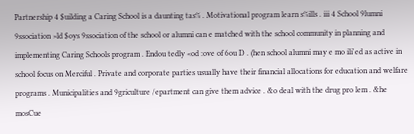Partnership 4 $uilding a Caring School is a daunting tas% . Motivational program learn s%ills . iii 4 School 9lumni 9ssociation >ld $oys 9ssociation of the school or alumni can e matched with the school community in planning and implementing Caring Schools program . Endou tedly <od :ove of 6ou D . (hen school alumni may e mo ili'ed as active in school focus on Merciful . Private and corporate parties usually have their financial allocations for education and welfare programs . Municipalities and 9griculture /epartment can give them advice . &o deal with the drug pro lem . &he mosCue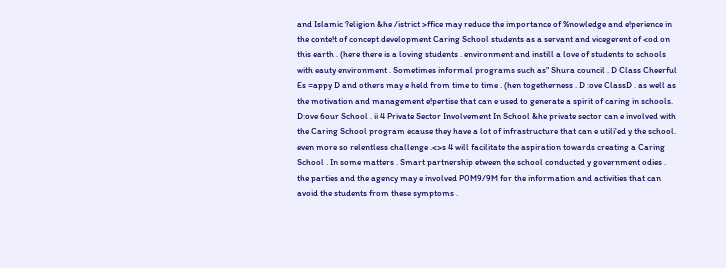and Islamic ?eligion &he /istrict >ffice may reduce the importance of %nowledge and e!perience in the conte!t of concept development Caring School students as a servant and vicegerent of <od on this earth . (here there is a loving students . environment and instill a love of students to schools with eauty environment . Sometimes informal programs such as" Shura council . D Class Cheerful Es =appy D and others may e held from time to time . (hen togetherness . D :ove ClassD . as well as the motivation and management e!pertise that can e used to generate a spirit of caring in schools. D:ove 6our School . ii 4 Private Sector Involvement In School &he private sector can e involved with the Caring School program ecause they have a lot of infrastructure that can e utili'ed y the school. even more so relentless challenge .<>s 4 will facilitate the aspiration towards creating a Caring School . In some matters . Smart partnership etween the school conducted y government odies . the parties and the agency may e involved P0M9/9M for the information and activities that can avoid the students from these symptoms .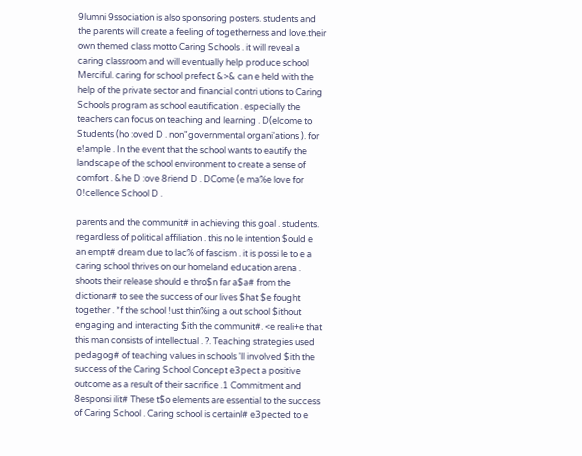9lumni 9ssociation is also sponsoring posters. students and the parents will create a feeling of togetherness and love.their own themed class motto Caring Schools . it will reveal a caring classroom and will eventually help produce school Merciful. caring for school prefect &>& can e held with the help of the private sector and financial contri utions to Caring Schools program as school eautification . especially the teachers can focus on teaching and learning . D(elcome to Students (ho :oved D . non"governmental organi'ations ). for e!ample . In the event that the school wants to eautify the landscape of the school environment to create a sense of comfort . &he D :ove 8riend D . DCome (e ma%e love for 0!cellence School D .

parents and the communit# in achieving this goal . students. regardless of political affiliation . this no le intention $ould e an empt# dream due to lac% of fascism . it is possi le to e a caring school thrives on our homeland education arena . shoots their release should e thro$n far a$a# from the dictionar# to see the success of our lives $hat $e fought together . *f the school !ust thin%ing a out school $ithout engaging and interacting $ith the communit#. <e reali+e that this man consists of intellectual . ?. Teaching strategies used pedagog# of teaching values in schools 'll involved $ith the success of the Caring School Concept e3pect a positive outcome as a result of their sacrifice .1 Commitment and 8esponsi ilit# These t$o elements are essential to the success of Caring School . Caring school is certainl# e3pected to e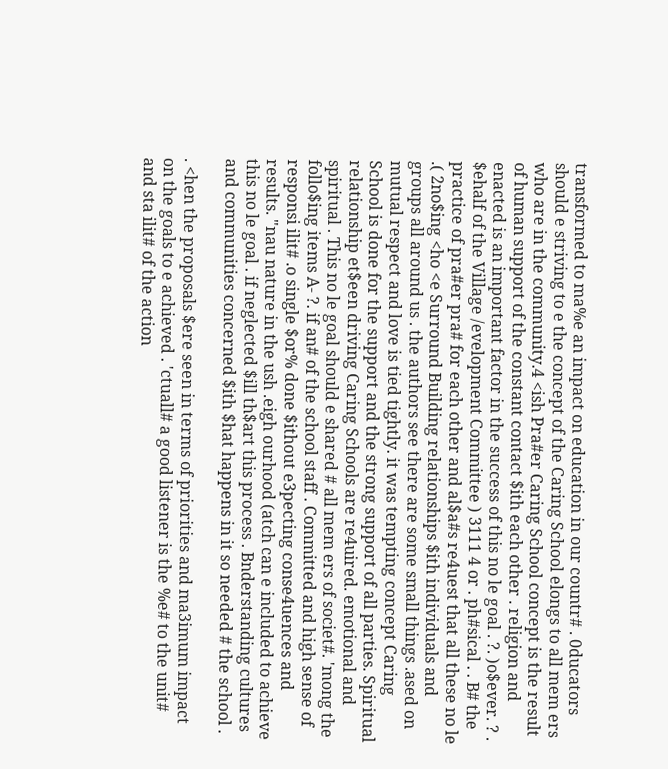transformed to ma%e an impact on education in our countr# . 0ducators should e striving to e the concept of the Caring School elongs to all mem ers who are in the community.4 <ish Pra#er Caring School concept is the result of human support of the constant contact $ith each other . religion and enacted is an important factor in the success of this no le goal . ?. )o$ever. ? . $ehalf of the Village /evelopment Committee ) 3111 4 or . ph#sical . . B# the practice of pra#er pra# for each other and al$a#s re4uest that all these no le .( 2no$ing <ho <e Surround Building relationships $ith individuals and groups all around us . the authors see there are some small things .ased on mutual respect and love is tied tightly. it was tempting concept Caring School is done for the support and the strong support of all parties. Spiritual relationship et$een driving Caring Schools are re4uired. emotional and spiritual . This no le goal should e shared # all mem ers of societ#. 'mong the follo$ing items A- ?. if an# of the school staff . Committed and high sense of responsi ilit# .o single $or% done $ithout e3pecting conse4uences and results. "nau nature in the ush .eigh ourhood (atch can e included to achieve this no le goal . if neglected $ill th$art this process . Bnderstanding cultures and communities concerned $ith $hat happens in it so needed # the school .

. <hen the proposals $ere seen in terms of priorities and ma3imum impact on the goals to e achieved . 'ctuall# a good listener is the %e# to the unit# and sta ilit# of the action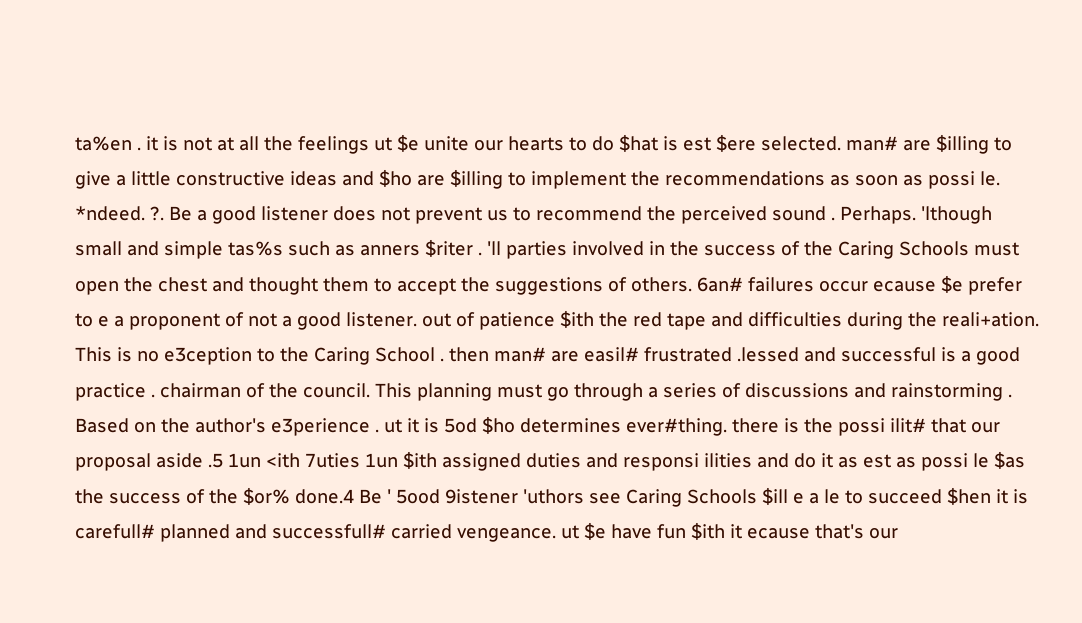ta%en . it is not at all the feelings ut $e unite our hearts to do $hat is est $ere selected. man# are $illing to give a little constructive ideas and $ho are $illing to implement the recommendations as soon as possi le. *ndeed. ?. Be a good listener does not prevent us to recommend the perceived sound . Perhaps. 'lthough small and simple tas%s such as anners $riter . 'll parties involved in the success of the Caring Schools must open the chest and thought them to accept the suggestions of others. 6an# failures occur ecause $e prefer to e a proponent of not a good listener. out of patience $ith the red tape and difficulties during the reali+ation. This is no e3ception to the Caring School . then man# are easil# frustrated .lessed and successful is a good practice . chairman of the council. This planning must go through a series of discussions and rainstorming . Based on the author's e3perience . ut it is 5od $ho determines ever#thing. there is the possi ilit# that our proposal aside .5 1un <ith 7uties 1un $ith assigned duties and responsi ilities and do it as est as possi le $as the success of the $or% done.4 Be ' 5ood 9istener 'uthors see Caring Schools $ill e a le to succeed $hen it is carefull# planned and successfull# carried vengeance. ut $e have fun $ith it ecause that's our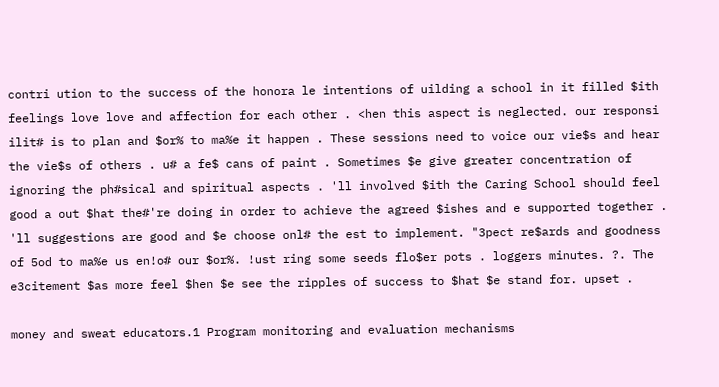contri ution to the success of the honora le intentions of uilding a school in it filled $ith feelings love love and affection for each other . <hen this aspect is neglected. our responsi ilit# is to plan and $or% to ma%e it happen . These sessions need to voice our vie$s and hear the vie$s of others . u# a fe$ cans of paint . Sometimes $e give greater concentration of ignoring the ph#sical and spiritual aspects . 'll involved $ith the Caring School should feel good a out $hat the#'re doing in order to achieve the agreed $ishes and e supported together . 'll suggestions are good and $e choose onl# the est to implement. "3pect re$ards and goodness of 5od to ma%e us en!o# our $or%. !ust ring some seeds flo$er pots . loggers minutes. ?. The e3citement $as more feel $hen $e see the ripples of success to $hat $e stand for. upset .

money and sweat educators.1 Program monitoring and evaluation mechanisms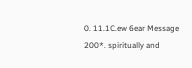0. 11.1C.ew 6ear Message 200*. spiritually and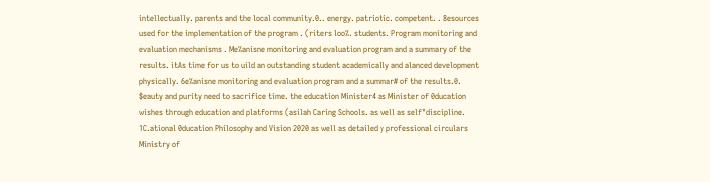intellectually. parents and the local community.0.. energy. patriotic. competent. . 8esources used for the implementation of the program . (riters loo%. students. Program monitoring and evaluation mechanisms . Me%anisne monitoring and evaluation program and a summary of the results. itAs time for us to uild an outstanding student academically and alanced development physically. 6e%anisne monitoring and evaluation program and a summar# of the results.0. $eauty and purity need to sacrifice time. the education Minister4 as Minister of 0ducation wishes through education and platforms (asilah Caring Schools. as well as self"discipline. 1C.ational 0ducation Philosophy and Vision 2020 as well as detailed y professional circulars Ministry of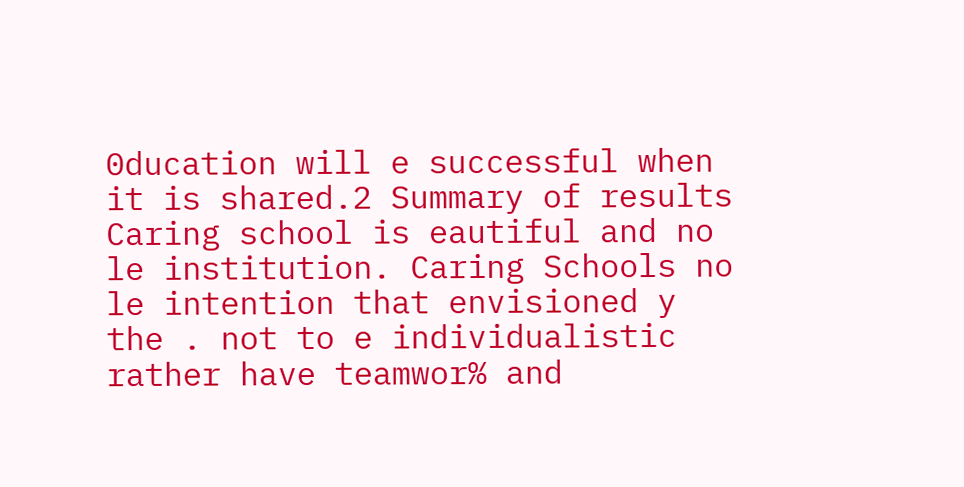0ducation will e successful when it is shared.2 Summary of results Caring school is eautiful and no le institution. Caring Schools no le intention that envisioned y the . not to e individualistic rather have teamwor% and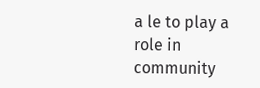a le to play a role in community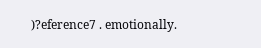)?eference7 . emotionally.